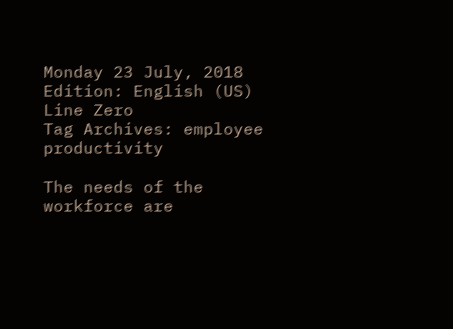Monday 23 July, 2018
Edition: English (US)
Line Zero
Tag Archives: employee productivity

The needs of the workforce are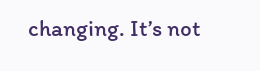changing. It’s not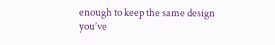enough to keep the same design you’ve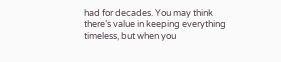had for decades. You may think there’s value in keeping everything timeless, but when you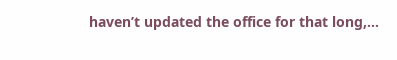haven’t updated the office for that long,...